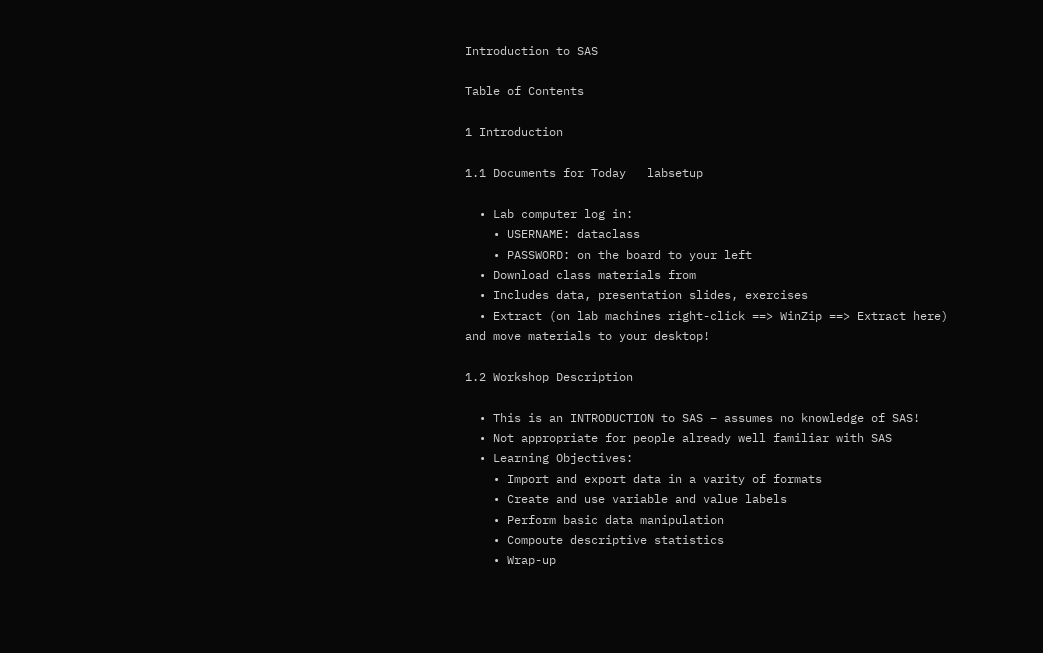Introduction to SAS

Table of Contents

1 Introduction

1.1 Documents for Today   labsetup

  • Lab computer log in:
    • USERNAME: dataclass
    • PASSWORD: on the board to your left
  • Download class materials from
  • Includes data, presentation slides, exercises
  • Extract (on lab machines right-click ==> WinZip ==> Extract here) and move materials to your desktop!

1.2 Workshop Description

  • This is an INTRODUCTION to SAS – assumes no knowledge of SAS!
  • Not appropriate for people already well familiar with SAS
  • Learning Objectives:
    • Import and export data in a varity of formats
    • Create and use variable and value labels
    • Perform basic data manipulation
    • Compoute descriptive statistics
    • Wrap-up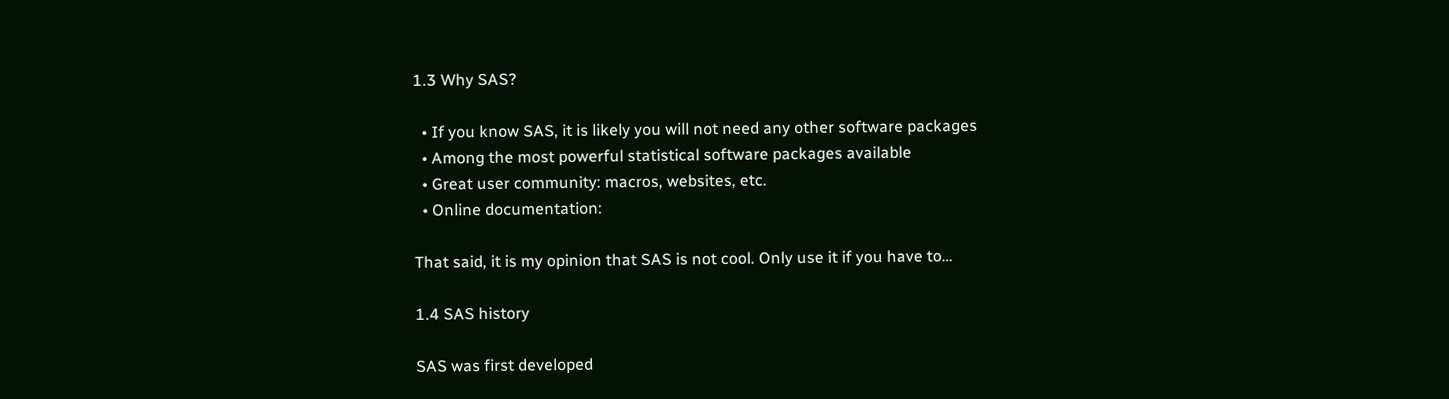1.3 Why SAS?

  • If you know SAS, it is likely you will not need any other software packages
  • Among the most powerful statistical software packages available
  • Great user community: macros, websites, etc.
  • Online documentation:

That said, it is my opinion that SAS is not cool. Only use it if you have to…

1.4 SAS history

SAS was first developed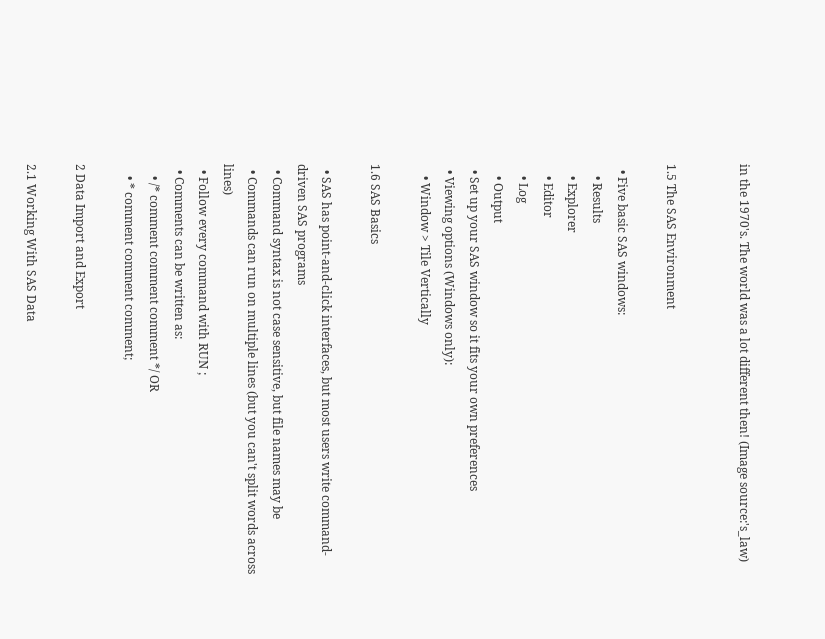in the 1970's. The world was a lot different then! (Image source:'s_law)


1.5 The SAS Environment

  • Five basic SAS windows:
    • Results
    • Explorer
    • Editor
    • Log
    • Output
  • Set up your SAS window so it fits your own preferences
  • Viewing options (Windows only):
    • Window > Tile Vertically

1.6 SAS Basics

  • SAS has point-and-click interfaces, but most users write command-driven SAS programs
  • Command syntax is not case sensitive, but file names may be
  • Commands can run on multiple lines (but you can't split words across lines)
  • Follow every command with RUN ;
  • Comments can be written as:
    • /* comment comment comment */ OR
    • * comment comment comment;

2 Data Import and Export

2.1 Working With SAS Data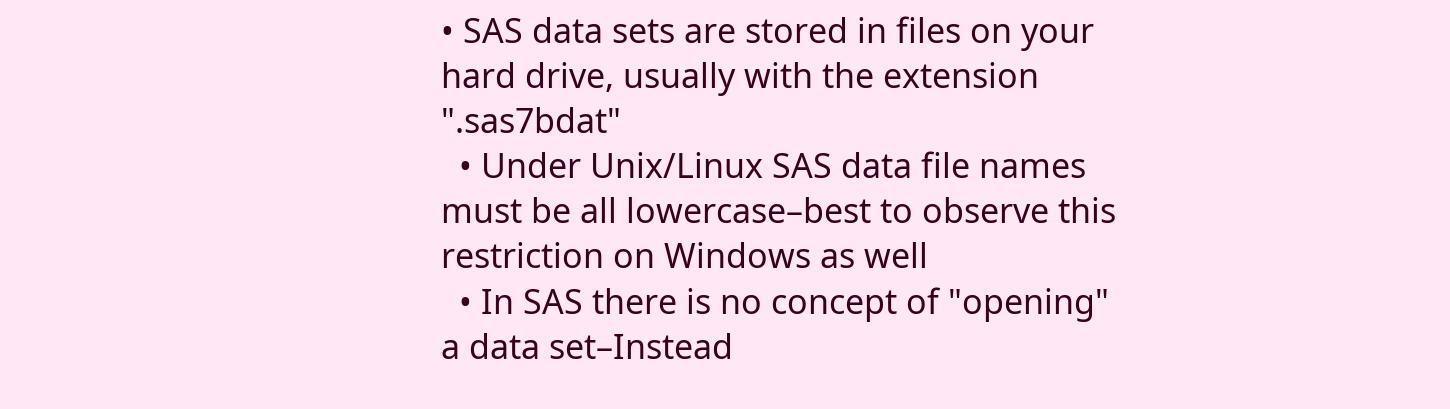• SAS data sets are stored in files on your hard drive, usually with the extension ".sas7bdat"
  • Under Unix/Linux SAS data file names must be all lowercase–best to observe this restriction on Windows as well
  • In SAS there is no concept of "opening" a data set–Instead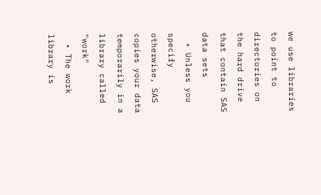we use libraries to point to directories on the hard drive that contain SAS data sets
  • Unless you specify otherwise, SAS copies your data temporarily in a library called "work"
  • The work library is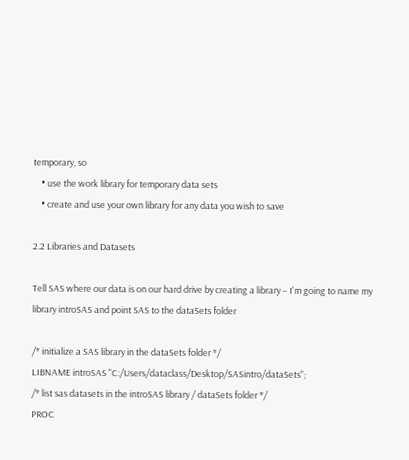temporary, so
    • use the work library for temporary data sets
    • create and use your own library for any data you wish to save

2.2 Libraries and Datasets

Tell SAS where our data is on our hard drive by creating a library – I'm going to name my library introSAS and point SAS to the dataSets folder

/* initialize a SAS library in the dataSets folder */
LIBNAME introSAS "C:/Users/dataclass/Desktop/SASintro/dataSets";
/* list sas datasets in the introSAS library / dataSets folder */
PROC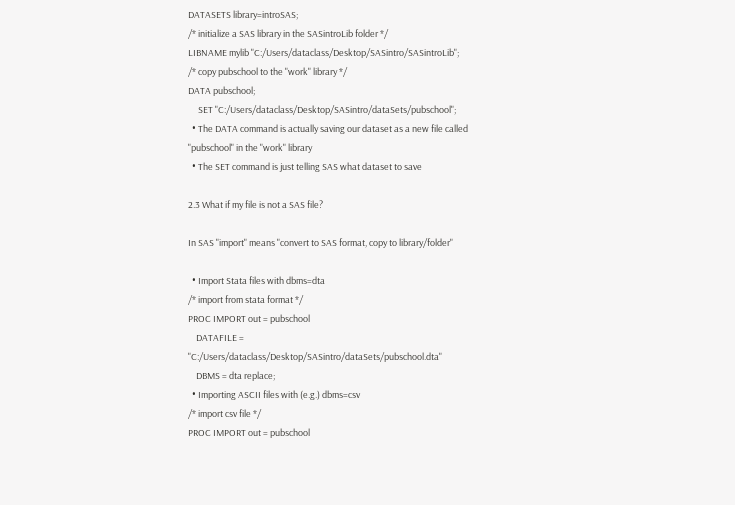DATASETS library=introSAS;
/* initialize a SAS library in the SASintroLib folder */
LIBNAME mylib "C:/Users/dataclass/Desktop/SASintro/SASintroLib";
/* copy pubschool to the "work" library */
DATA pubschool;
     SET "C:/Users/dataclass/Desktop/SASintro/dataSets/pubschool";
  • The DATA command is actually saving our dataset as a new file called "pubschool" in the "work" library
  • The SET command is just telling SAS what dataset to save

2.3 What if my file is not a SAS file?

In SAS "import" means "convert to SAS format, copy to library/folder"

  • Import Stata files with dbms=dta
/* import from stata format */
PROC IMPORT out = pubschool
    DATAFILE = "C:/Users/dataclass/Desktop/SASintro/dataSets/pubschool.dta"
    DBMS = dta replace;
  • Importing ASCII files with (e.g.) dbms=csv
/* import csv file */
PROC IMPORT out = pubschool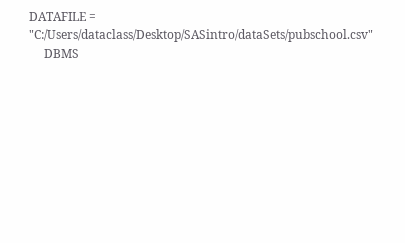DATAFILE = "C:/Users/dataclass/Desktop/SASintro/dataSets/pubschool.csv"
     DBMS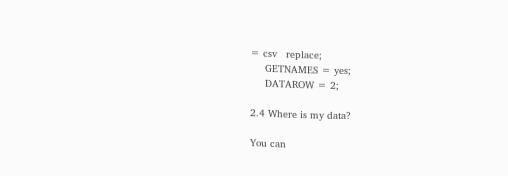= csv   replace;
     GETNAMES = yes;
     DATAROW = 2;

2.4 Where is my data?

You can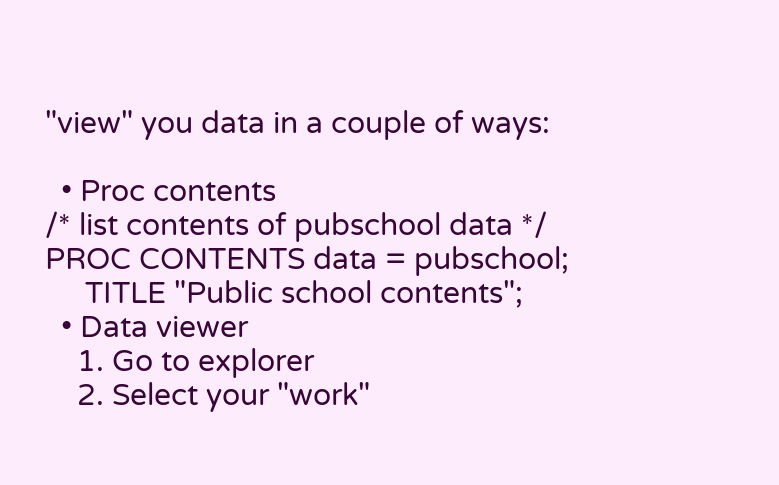"view" you data in a couple of ways:

  • Proc contents
/* list contents of pubschool data */
PROC CONTENTS data = pubschool;
     TITLE "Public school contents";
  • Data viewer
    1. Go to explorer
    2. Select your "work"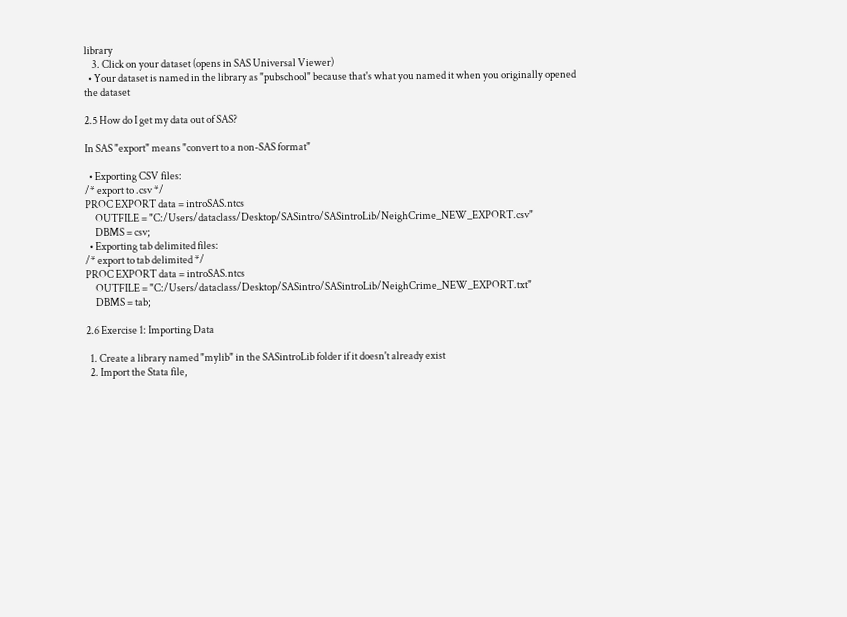library
    3. Click on your dataset (opens in SAS Universal Viewer)
  • Your dataset is named in the library as "pubschool" because that's what you named it when you originally opened the dataset

2.5 How do I get my data out of SAS?

In SAS "export" means "convert to a non-SAS format"

  • Exporting CSV files:
/* export to .csv */
PROC EXPORT data = introSAS.ntcs
     OUTFILE = "C:/Users/dataclass/Desktop/SASintro/SASintroLib/NeighCrime_NEW_EXPORT.csv"
     DBMS = csv;
  • Exporting tab delimited files:
/* export to tab delimited */
PROC EXPORT data = introSAS.ntcs
     OUTFILE = "C:/Users/dataclass/Desktop/SASintro/SASintroLib/NeighCrime_NEW_EXPORT.txt"
     DBMS = tab;

2.6 Exercise 1: Importing Data

  1. Create a library named "mylib" in the SASintroLib folder if it doesn't already exist
  2. Import the Stata file,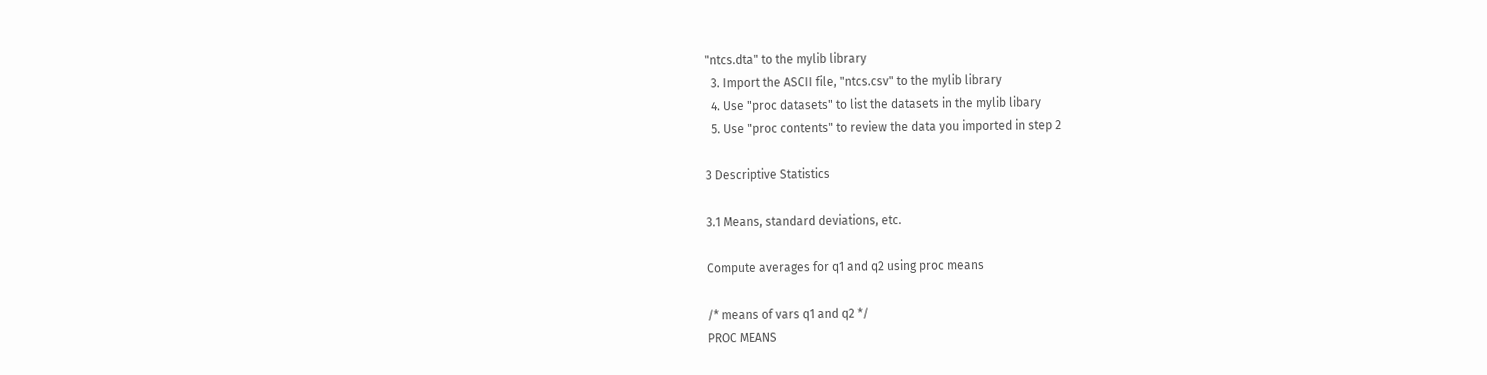"ntcs.dta" to the mylib library
  3. Import the ASCII file, "ntcs.csv" to the mylib library
  4. Use "proc datasets" to list the datasets in the mylib libary
  5. Use "proc contents" to review the data you imported in step 2

3 Descriptive Statistics

3.1 Means, standard deviations, etc.

Compute averages for q1 and q2 using proc means

/* means of vars q1 and q2 */
PROC MEANS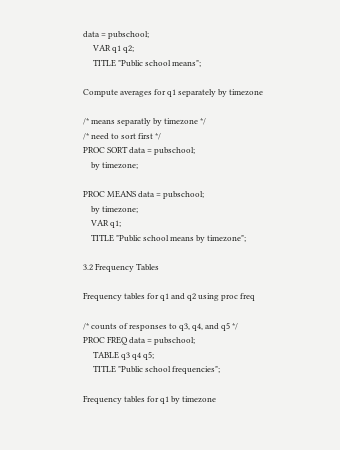data = pubschool;
     VAR q1 q2;
     TITLE "Public school means";

Compute averages for q1 separately by timezone

/* means separatly by timezone */
/* need to sort first */
PROC SORT data = pubschool;
    by timezone;

PROC MEANS data = pubschool;
    by timezone;
    VAR q1;
    TITLE "Public school means by timezone";

3.2 Frequency Tables

Frequency tables for q1 and q2 using proc freq

/* counts of responses to q3, q4, and q5 */
PROC FREQ data = pubschool;
     TABLE q3 q4 q5;
     TITLE "Public school frequencies";

Frequency tables for q1 by timezone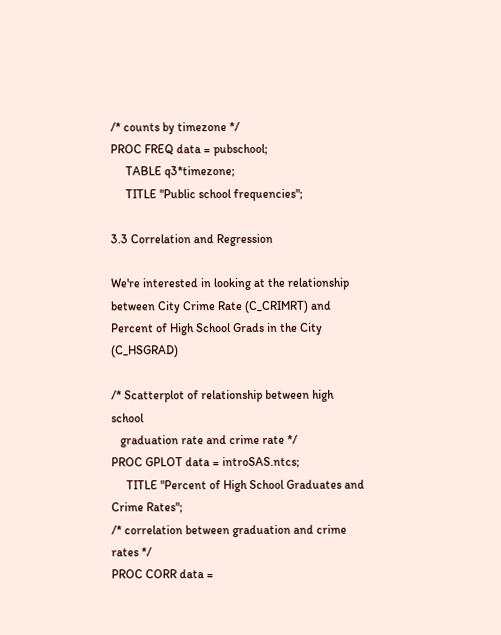/* counts by timezone */
PROC FREQ data = pubschool;
     TABLE q3*timezone;
     TITLE "Public school frequencies";

3.3 Correlation and Regression

We're interested in looking at the relationship between City Crime Rate (C_CRIMRT) and Percent of High School Grads in the City (C_HSGRAD)

/* Scatterplot of relationship between high school
   graduation rate and crime rate */
PROC GPLOT data = introSAS.ntcs;
     TITLE "Percent of High School Graduates and Crime Rates";
/* correlation between graduation and crime rates */
PROC CORR data =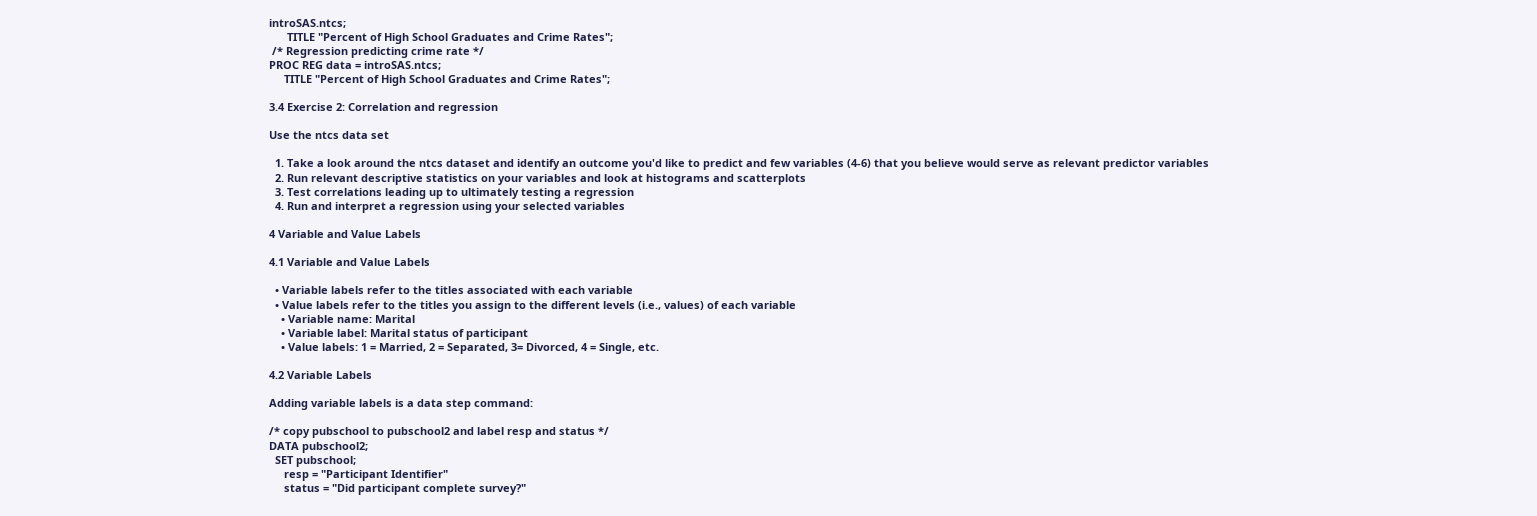introSAS.ntcs;
      TITLE "Percent of High School Graduates and Crime Rates";
 /* Regression predicting crime rate */
PROC REG data = introSAS.ntcs;
     TITLE "Percent of High School Graduates and Crime Rates";

3.4 Exercise 2: Correlation and regression

Use the ntcs data set

  1. Take a look around the ntcs dataset and identify an outcome you'd like to predict and few variables (4-6) that you believe would serve as relevant predictor variables
  2. Run relevant descriptive statistics on your variables and look at histograms and scatterplots
  3. Test correlations leading up to ultimately testing a regression
  4. Run and interpret a regression using your selected variables

4 Variable and Value Labels

4.1 Variable and Value Labels

  • Variable labels refer to the titles associated with each variable
  • Value labels refer to the titles you assign to the different levels (i.e., values) of each variable
    • Variable name: Marital
    • Variable label: Marital status of participant
    • Value labels: 1 = Married, 2 = Separated, 3= Divorced, 4 = Single, etc.

4.2 Variable Labels

Adding variable labels is a data step command:

/* copy pubschool to pubschool2 and label resp and status */
DATA pubschool2;
  SET pubschool;
     resp = "Participant Identifier"
     status = "Did participant complete survey?"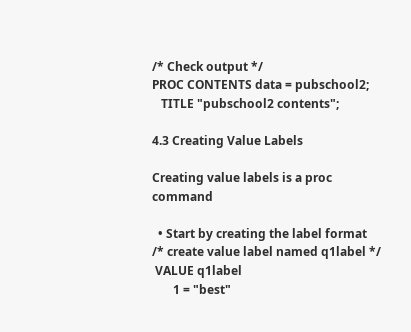/* Check output */
PROC CONTENTS data = pubschool2;
   TITLE "pubschool2 contents";

4.3 Creating Value Labels

Creating value labels is a proc command

  • Start by creating the label format
/* create value label named q1label */
 VALUE q1label
       1 = "best"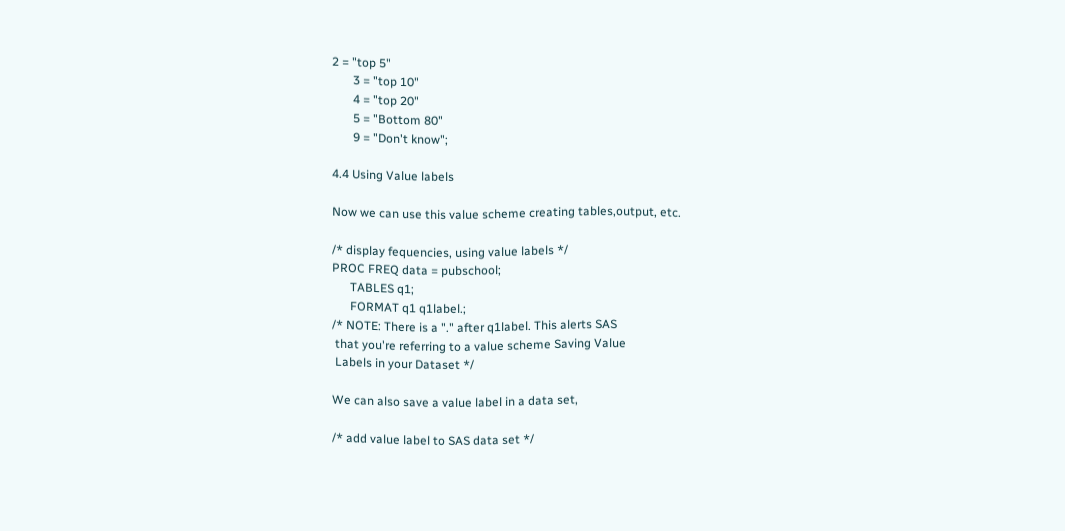2 = "top 5"
       3 = "top 10"
       4 = "top 20"
       5 = "Bottom 80"
       9 = "Don't know";

4.4 Using Value labels

Now we can use this value scheme creating tables,output, etc.

/* display fequencies, using value labels */
PROC FREQ data = pubschool;
      TABLES q1;
      FORMAT q1 q1label.;
/* NOTE: There is a "." after q1label. This alerts SAS
 that you're referring to a value scheme Saving Value
 Labels in your Dataset */

We can also save a value label in a data set,

/* add value label to SAS data set */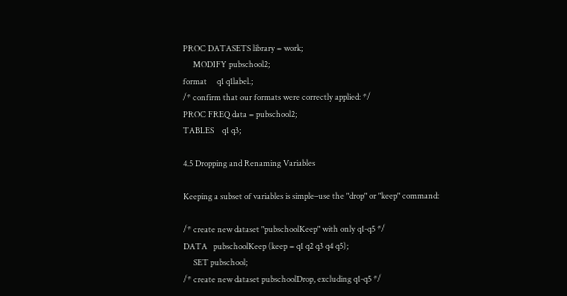PROC DATASETS library = work;
     MODIFY pubschool2;
format     q1 q1label.;
/* confirm that our formats were correctly applied: */
PROC FREQ data = pubschool2;
TABLES    q1 q3;

4.5 Dropping and Renaming Variables

Keeping a subset of variables is simple–use the "drop" or "keep" command:

/* create new dataset "pubschoolKeep" with only q1-q5 */
DATA   pubschoolKeep (keep = q1 q2 q3 q4 q5);
     SET pubschool;
/* create new dataset pubschoolDrop, excluding q1-q5 */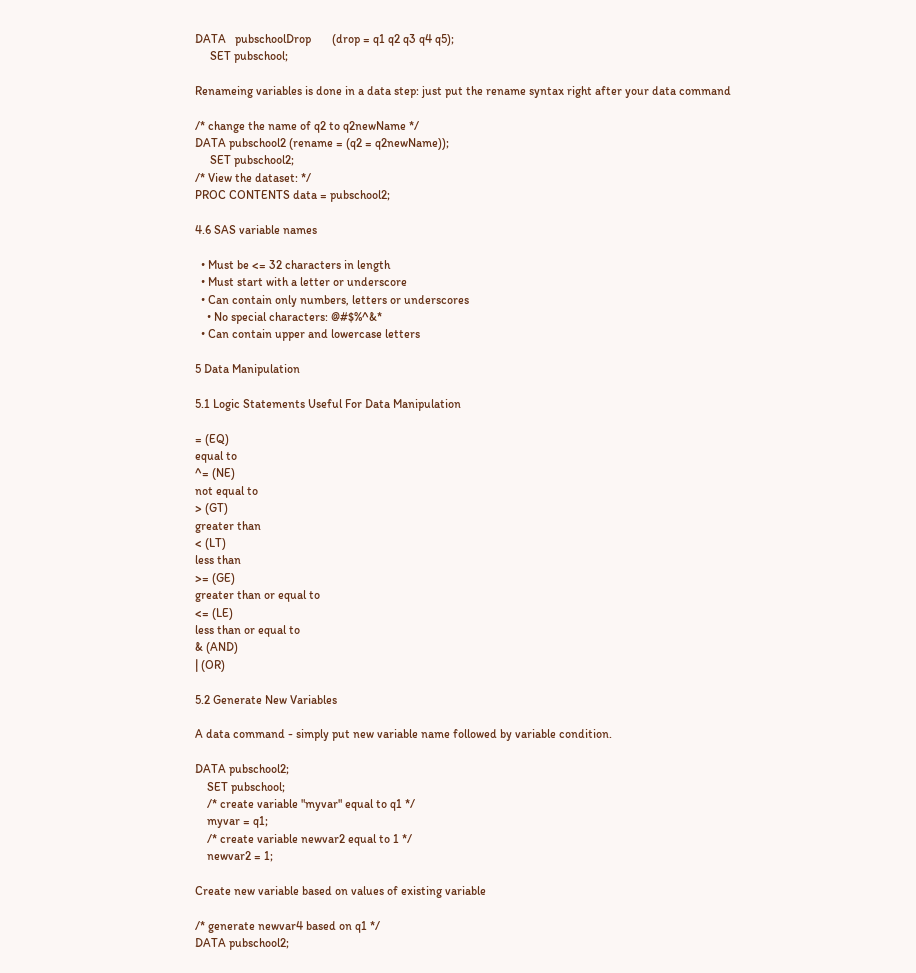DATA   pubschoolDrop       (drop = q1 q2 q3 q4 q5);
     SET pubschool;

Renameing variables is done in a data step: just put the rename syntax right after your data command

/* change the name of q2 to q2newName */
DATA pubschool2 (rename = (q2 = q2newName));
     SET pubschool2;
/* View the dataset: */
PROC CONTENTS data = pubschool2;

4.6 SAS variable names

  • Must be <= 32 characters in length
  • Must start with a letter or underscore
  • Can contain only numbers, letters or underscores
    • No special characters: @#$%^&*
  • Can contain upper and lowercase letters

5 Data Manipulation

5.1 Logic Statements Useful For Data Manipulation

= (EQ)
equal to
^= (NE)
not equal to
> (GT)
greater than
< (LT)
less than
>= (GE)
greater than or equal to
<= (LE)
less than or equal to
& (AND)
| (OR)

5.2 Generate New Variables

A data command - simply put new variable name followed by variable condition.

DATA pubschool2;
    SET pubschool;
    /* create variable "myvar" equal to q1 */
    myvar = q1;
    /* create variable newvar2 equal to 1 */
    newvar2 = 1;

Create new variable based on values of existing variable

/* generate newvar4 based on q1 */
DATA pubschool2;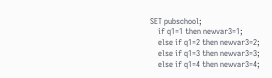SET pubschool;
    if q1=1 then newvar3=1;
    else if q1=2 then newvar3=2;
    else if q1=3 then newvar3=3;
    else if q1=4 then newvar3=4;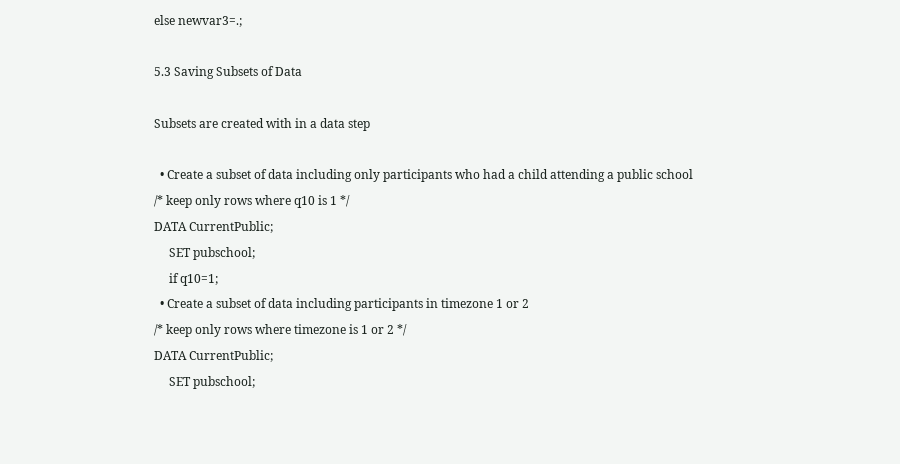else newvar3=.;

5.3 Saving Subsets of Data

Subsets are created with in a data step

  • Create a subset of data including only participants who had a child attending a public school
/* keep only rows where q10 is 1 */
DATA CurrentPublic;
     SET pubschool;
     if q10=1;
  • Create a subset of data including participants in timezone 1 or 2
/* keep only rows where timezone is 1 or 2 */
DATA CurrentPublic;
     SET pubschool;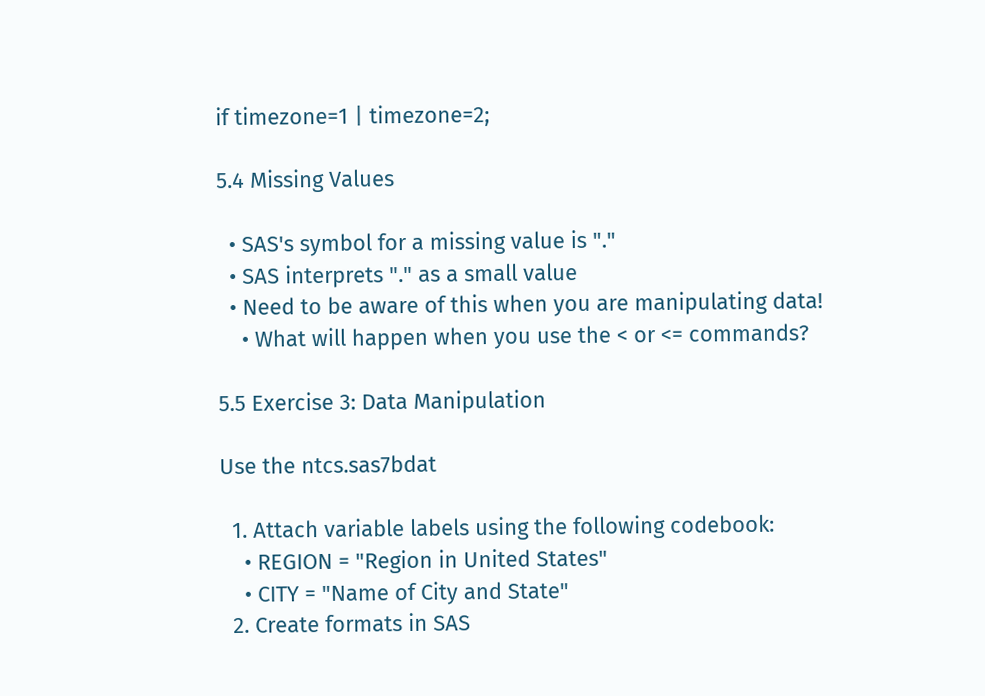if timezone=1 | timezone=2;

5.4 Missing Values

  • SAS's symbol for a missing value is "."
  • SAS interprets "." as a small value
  • Need to be aware of this when you are manipulating data!
    • What will happen when you use the < or <= commands?

5.5 Exercise 3: Data Manipulation

Use the ntcs.sas7bdat

  1. Attach variable labels using the following codebook:
    • REGION = "Region in United States"
    • CITY = "Name of City and State"
  2. Create formats in SAS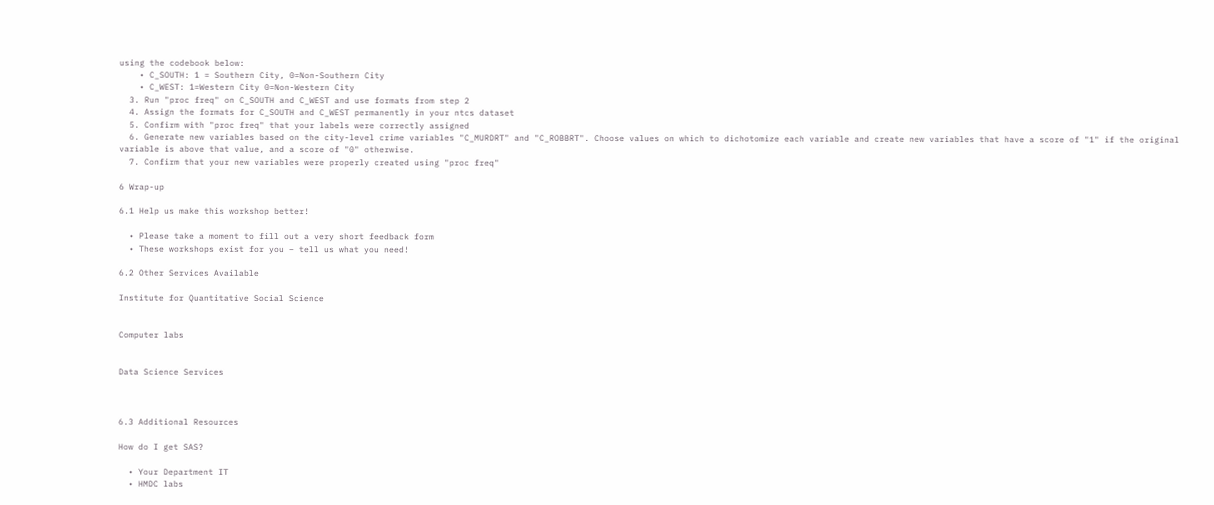using the codebook below:
    • C_SOUTH: 1 = Southern City, 0=Non-Southern City
    • C_WEST: 1=Western City 0=Non-Western City
  3. Run "proc freq" on C_SOUTH and C_WEST and use formats from step 2
  4. Assign the formats for C_SOUTH and C_WEST permanently in your ntcs dataset
  5. Confirm with "proc freq" that your labels were correctly assigned
  6. Generate new variables based on the city-level crime variables "C_MURDRT" and "C_ROBBRT". Choose values on which to dichotomize each variable and create new variables that have a score of "1" if the original variable is above that value, and a score of "0" otherwise.
  7. Confirm that your new variables were properly created using "proc freq"

6 Wrap-up

6.1 Help us make this workshop better!

  • Please take a moment to fill out a very short feedback form
  • These workshops exist for you – tell us what you need!

6.2 Other Services Available

Institute for Quantitative Social Science


Computer labs


Data Science Services



6.3 Additional Resources

How do I get SAS?

  • Your Department IT
  • HMDC labs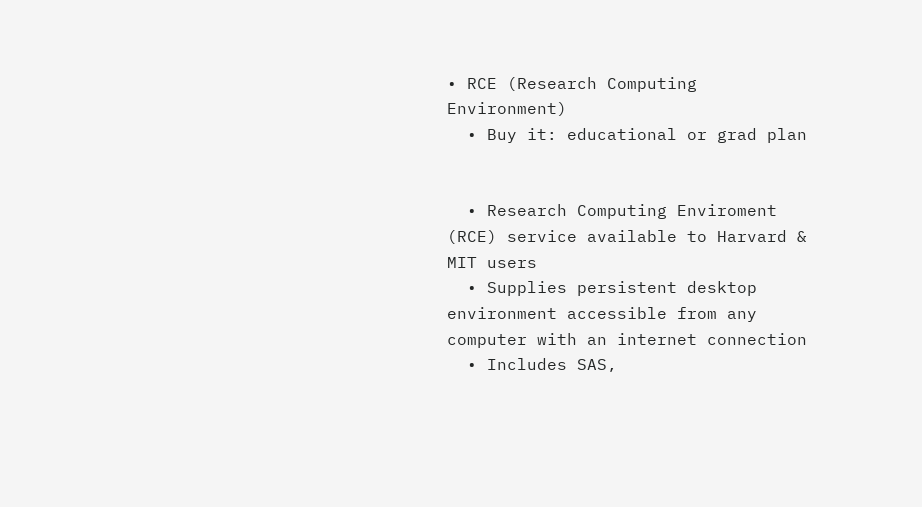• RCE (Research Computing Environment)
  • Buy it: educational or grad plan


  • Research Computing Enviroment (RCE) service available to Harvard & MIT users
  • Supplies persistent desktop environment accessible from any computer with an internet connection
  • Includes SAS,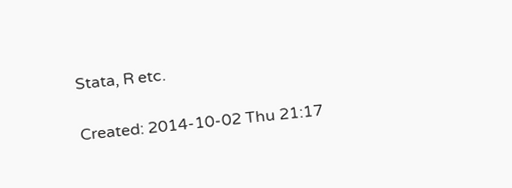Stata, R etc.

Created: 2014-10-02 Thu 21:17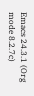Emacs 24.3.1 (Org mode 8.2.7c)